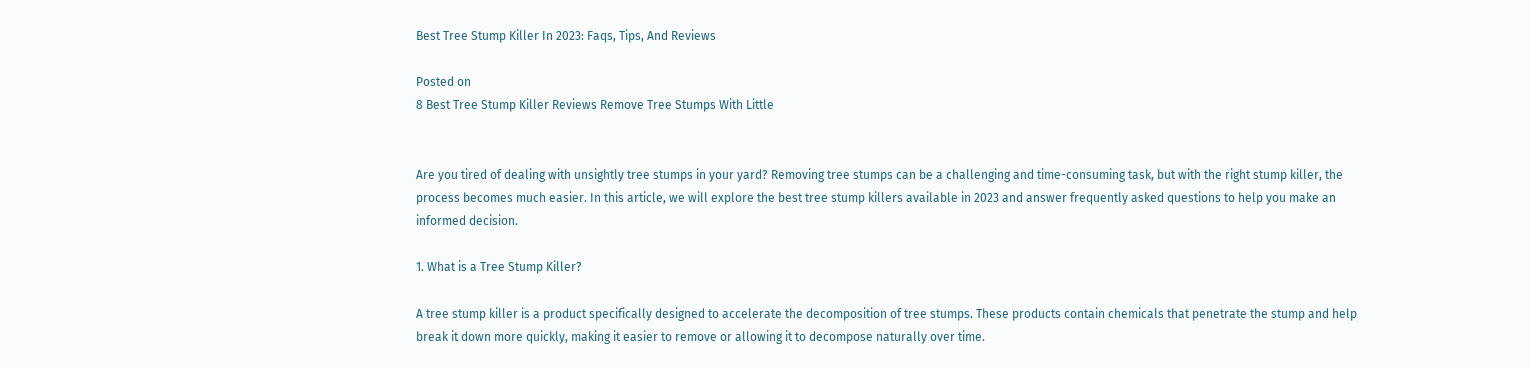Best Tree Stump Killer In 2023: Faqs, Tips, And Reviews

Posted on
8 Best Tree Stump Killer Reviews Remove Tree Stumps With Little


Are you tired of dealing with unsightly tree stumps in your yard? Removing tree stumps can be a challenging and time-consuming task, but with the right stump killer, the process becomes much easier. In this article, we will explore the best tree stump killers available in 2023 and answer frequently asked questions to help you make an informed decision.

1. What is a Tree Stump Killer?

A tree stump killer is a product specifically designed to accelerate the decomposition of tree stumps. These products contain chemicals that penetrate the stump and help break it down more quickly, making it easier to remove or allowing it to decompose naturally over time.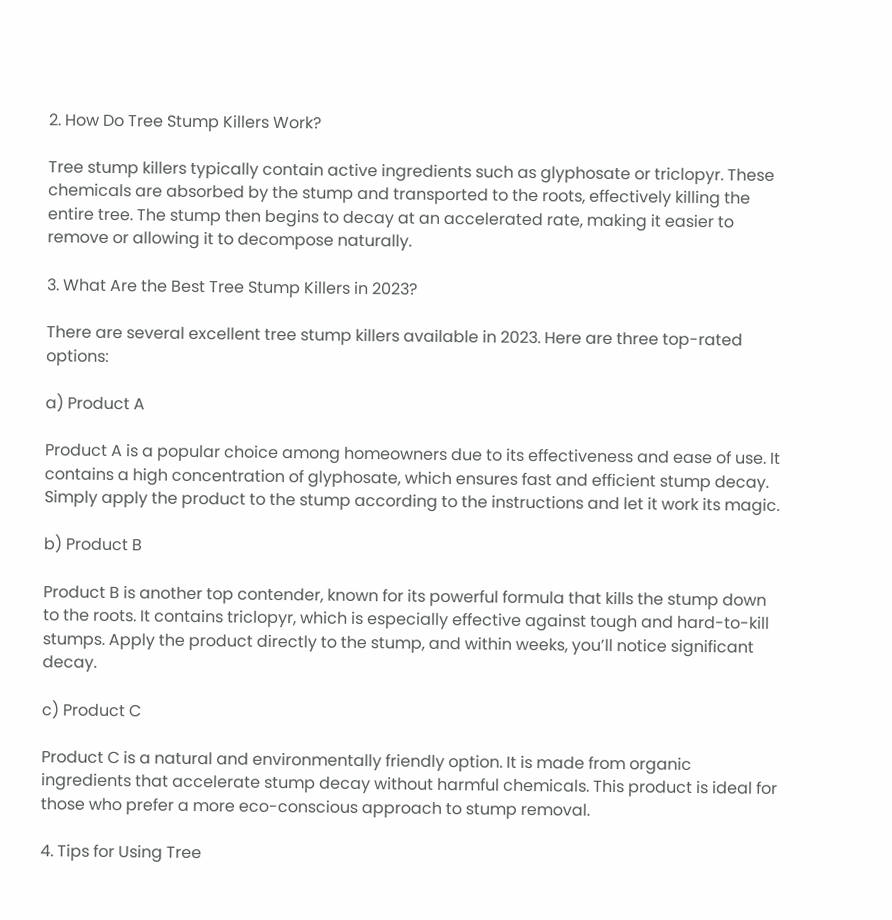2. How Do Tree Stump Killers Work?

Tree stump killers typically contain active ingredients such as glyphosate or triclopyr. These chemicals are absorbed by the stump and transported to the roots, effectively killing the entire tree. The stump then begins to decay at an accelerated rate, making it easier to remove or allowing it to decompose naturally.

3. What Are the Best Tree Stump Killers in 2023?

There are several excellent tree stump killers available in 2023. Here are three top-rated options:

a) Product A

Product A is a popular choice among homeowners due to its effectiveness and ease of use. It contains a high concentration of glyphosate, which ensures fast and efficient stump decay. Simply apply the product to the stump according to the instructions and let it work its magic.

b) Product B

Product B is another top contender, known for its powerful formula that kills the stump down to the roots. It contains triclopyr, which is especially effective against tough and hard-to-kill stumps. Apply the product directly to the stump, and within weeks, you’ll notice significant decay.

c) Product C

Product C is a natural and environmentally friendly option. It is made from organic ingredients that accelerate stump decay without harmful chemicals. This product is ideal for those who prefer a more eco-conscious approach to stump removal.

4. Tips for Using Tree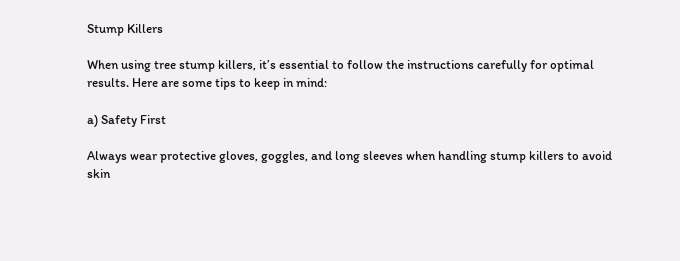Stump Killers

When using tree stump killers, it’s essential to follow the instructions carefully for optimal results. Here are some tips to keep in mind:

a) Safety First

Always wear protective gloves, goggles, and long sleeves when handling stump killers to avoid skin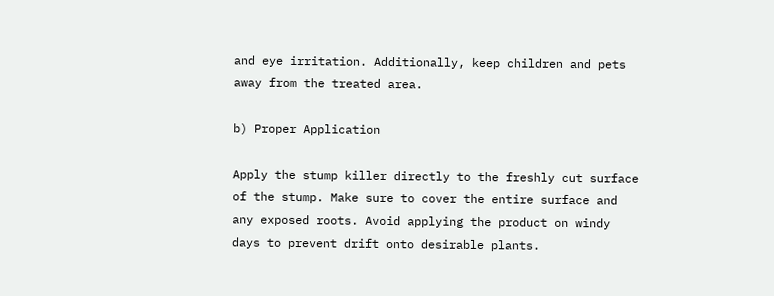and eye irritation. Additionally, keep children and pets away from the treated area.

b) Proper Application

Apply the stump killer directly to the freshly cut surface of the stump. Make sure to cover the entire surface and any exposed roots. Avoid applying the product on windy days to prevent drift onto desirable plants.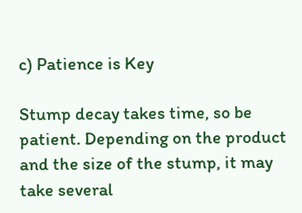c) Patience is Key

Stump decay takes time, so be patient. Depending on the product and the size of the stump, it may take several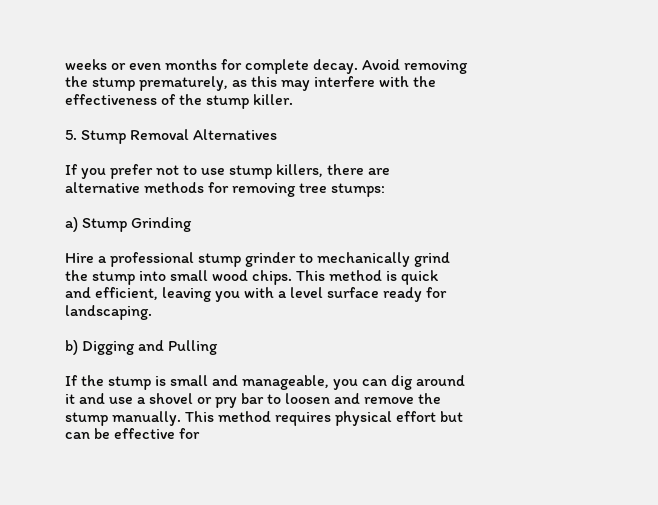weeks or even months for complete decay. Avoid removing the stump prematurely, as this may interfere with the effectiveness of the stump killer.

5. Stump Removal Alternatives

If you prefer not to use stump killers, there are alternative methods for removing tree stumps:

a) Stump Grinding

Hire a professional stump grinder to mechanically grind the stump into small wood chips. This method is quick and efficient, leaving you with a level surface ready for landscaping.

b) Digging and Pulling

If the stump is small and manageable, you can dig around it and use a shovel or pry bar to loosen and remove the stump manually. This method requires physical effort but can be effective for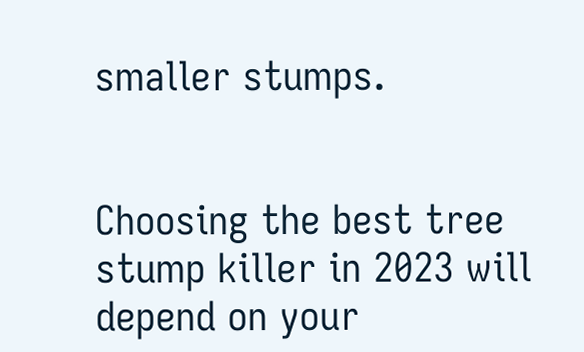smaller stumps.


Choosing the best tree stump killer in 2023 will depend on your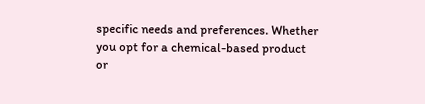specific needs and preferences. Whether you opt for a chemical-based product or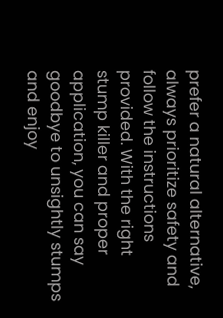prefer a natural alternative, always prioritize safety and follow the instructions provided. With the right stump killer and proper application, you can say goodbye to unsightly stumps and enjoy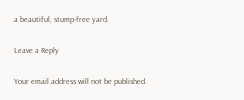a beautiful, stump-free yard.

Leave a Reply

Your email address will not be published.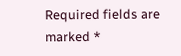Required fields are marked *